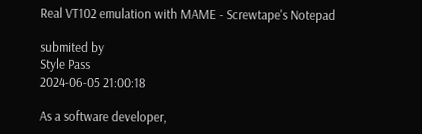Real VT102 emulation with MAME - Screwtape's Notepad

submited by
Style Pass
2024-06-05 21:00:18

As a software developer,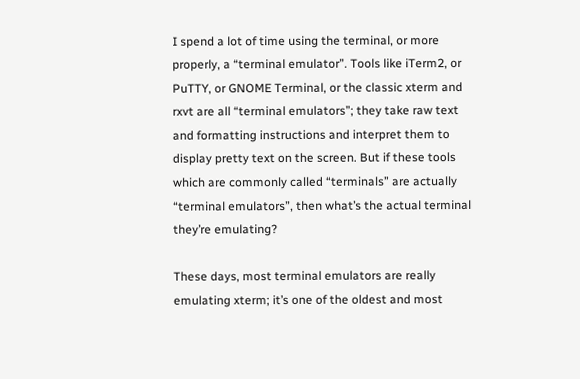I spend a lot of time using the terminal, or more properly, a “terminal emulator”. Tools like iTerm2, or PuTTY, or GNOME Terminal, or the classic xterm and rxvt are all “terminal emulators”; they take raw text and formatting instructions and interpret them to display pretty text on the screen. But if these tools which are commonly called “terminals” are actually “terminal emulators”, then what’s the actual terminal they’re emulating?

These days, most terminal emulators are really emulating xterm; it’s one of the oldest and most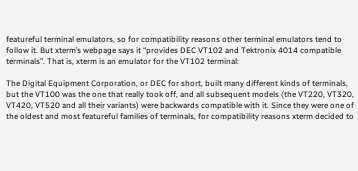featureful terminal emulators, so for compatibility reasons other terminal emulators tend to follow it. But xterm’s webpage says it “provides DEC VT102 and Tektronix 4014 compatible terminals”. That is, xterm is an emulator for the VT102 terminal:

The Digital Equipment Corporation, or DEC for short, built many different kinds of terminals, but the VT100 was the one that really took off, and all subsequent models (the VT220, VT320, VT420, VT520 and all their variants) were backwards compatible with it. Since they were one of the oldest and most featureful families of terminals, for compatibility reasons xterm decided to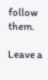follow them.

Leave a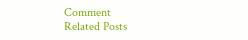Comment
Related Posts